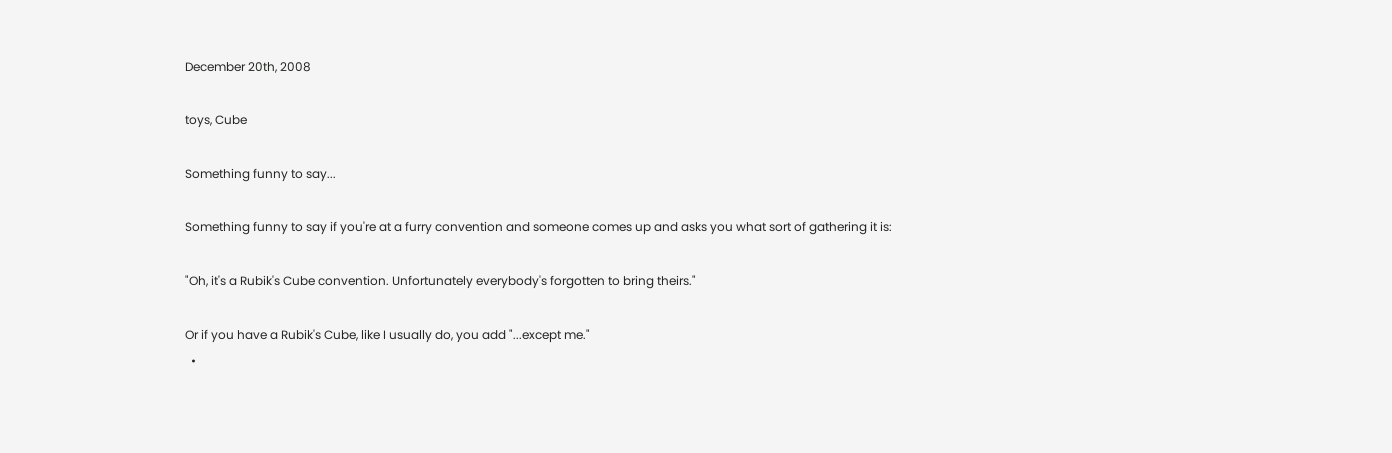December 20th, 2008

toys, Cube

Something funny to say...

Something funny to say if you're at a furry convention and someone comes up and asks you what sort of gathering it is:

"Oh, it's a Rubik's Cube convention. Unfortunately everybody's forgotten to bring theirs."

Or if you have a Rubik's Cube, like I usually do, you add "...except me."
  •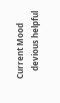Current Mood
    devious helpful